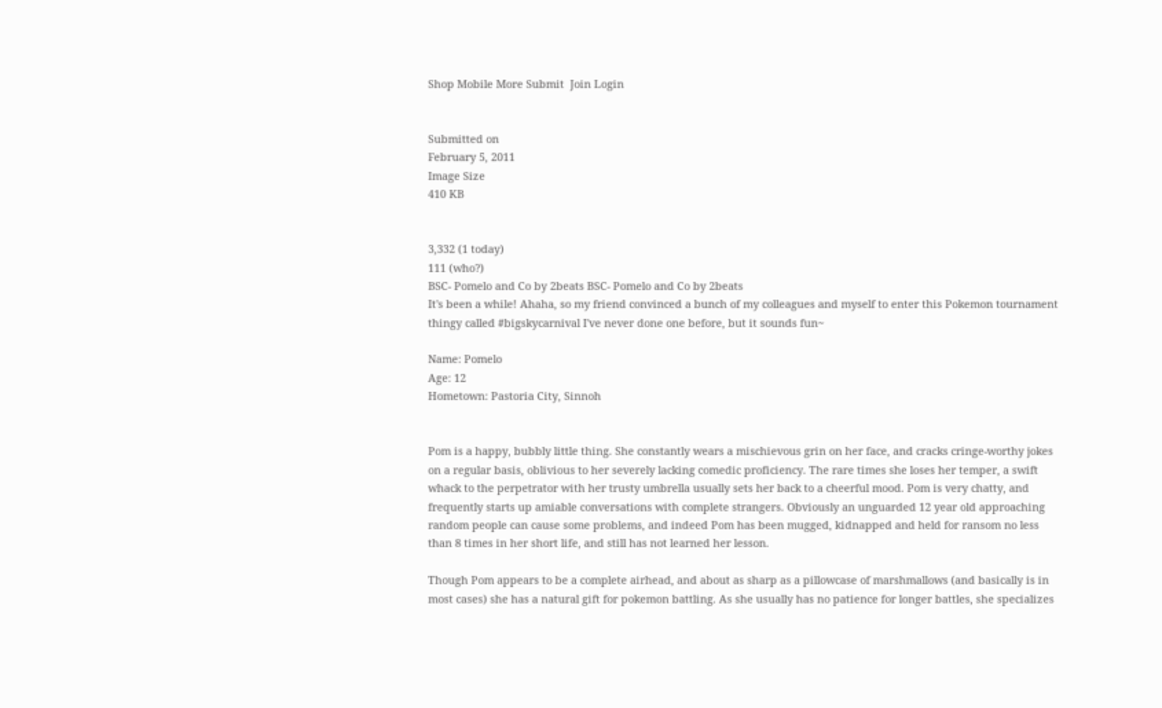Shop Mobile More Submit  Join Login


Submitted on
February 5, 2011
Image Size
410 KB


3,332 (1 today)
111 (who?)
BSC- Pomelo and Co by 2beats BSC- Pomelo and Co by 2beats
It's been a while! Ahaha, so my friend convinced a bunch of my colleagues and myself to enter this Pokemon tournament thingy called #bigskycarnival I've never done one before, but it sounds fun~

Name: Pomelo
Age: 12
Hometown: Pastoria City, Sinnoh


Pom is a happy, bubbly little thing. She constantly wears a mischievous grin on her face, and cracks cringe-worthy jokes on a regular basis, oblivious to her severely lacking comedic proficiency. The rare times she loses her temper, a swift whack to the perpetrator with her trusty umbrella usually sets her back to a cheerful mood. Pom is very chatty, and frequently starts up amiable conversations with complete strangers. Obviously an unguarded 12 year old approaching random people can cause some problems, and indeed Pom has been mugged, kidnapped and held for ransom no less than 8 times in her short life, and still has not learned her lesson.

Though Pom appears to be a complete airhead, and about as sharp as a pillowcase of marshmallows (and basically is in most cases) she has a natural gift for pokemon battling. As she usually has no patience for longer battles, she specializes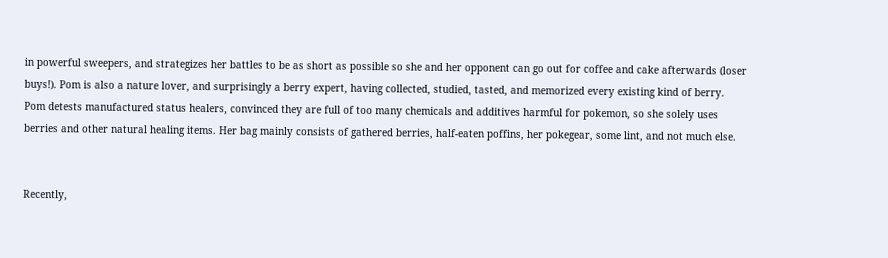in powerful sweepers, and strategizes her battles to be as short as possible so she and her opponent can go out for coffee and cake afterwards (loser buys!). Pom is also a nature lover, and surprisingly a berry expert, having collected, studied, tasted, and memorized every existing kind of berry. Pom detests manufactured status healers, convinced they are full of too many chemicals and additives harmful for pokemon, so she solely uses berries and other natural healing items. Her bag mainly consists of gathered berries, half-eaten poffins, her pokegear, some lint, and not much else.


Recently,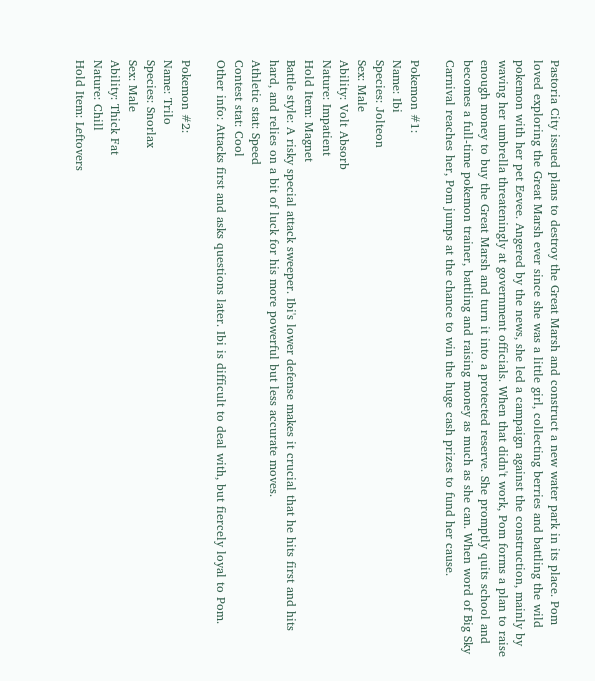Pastoria City issued plans to destroy the Great Marsh and construct a new water park in its place. Pom loved exploring the Great Marsh ever since she was a little girl, collecting berries and battling the wild pokemon with her pet Eevee. Angered by the news, she led a campaign against the construction, mainly by waving her umbrella threateningly at government officials. When that didn't work, Pom forms a plan to raise enough money to buy the Great Marsh and turn it into a protected reserve. She promptly quits school and becomes a full-time pokemon trainer, battling and raising money as much as she can. When word of Big Sky Carnival reaches her, Pom jumps at the chance to win the huge cash prizes to fund her cause.

Pokemon #1:
Name: Ibi
Species: Jolteon
Sex: Male
Ability: Volt Absorb
Nature: Impatient
Hold Item: Magnet
Battle style: A risky special attack sweeper. Ibi's lower defense makes it crucial that he hits first and hits hard, and relies on a bit of luck for his more powerful but less accurate moves.
Athletic stat: Speed
Contest stat: Cool
Other info: Attacks first and asks questions later. Ibi is difficult to deal with, but fiercely loyal to Pom.

Pokemon #2:
Name: Trilo
Species: Snorlax
Sex: Male
Ability: Thick Fat
Nature: Chill
Hold Item: Leftovers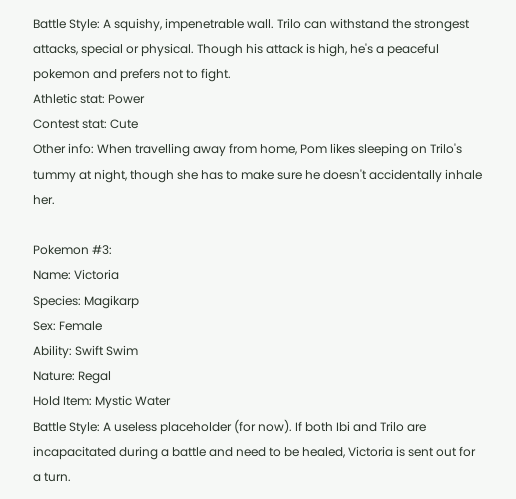Battle Style: A squishy, impenetrable wall. Trilo can withstand the strongest attacks, special or physical. Though his attack is high, he's a peaceful pokemon and prefers not to fight.
Athletic stat: Power
Contest stat: Cute
Other info: When travelling away from home, Pom likes sleeping on Trilo's tummy at night, though she has to make sure he doesn't accidentally inhale her.

Pokemon #3:
Name: Victoria
Species: Magikarp
Sex: Female
Ability: Swift Swim
Nature: Regal
Hold Item: Mystic Water
Battle Style: A useless placeholder (for now). If both Ibi and Trilo are incapacitated during a battle and need to be healed, Victoria is sent out for a turn.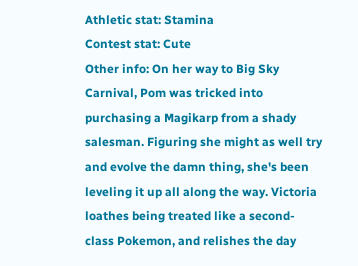Athletic stat: Stamina
Contest stat: Cute
Other info: On her way to Big Sky Carnival, Pom was tricked into purchasing a Magikarp from a shady salesman. Figuring she might as well try and evolve the damn thing, she's been leveling it up all along the way. Victoria loathes being treated like a second-class Pokemon, and relishes the day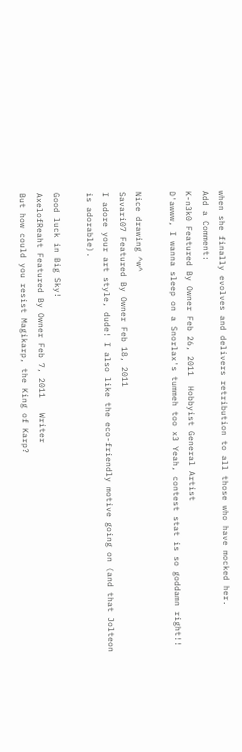when she finally evolves and delivers retribution to all those who have mocked her.
Add a Comment:
K-n3k0 Featured By Owner Feb 26, 2011  Hobbyist General Artist
D'awww, I wanna sleep on a Snorlax's tummeh too x3 Yeah, contest stat is so goddamn right!!

Nice drawing ^w^
Savari07 Featured By Owner Feb 18, 2011
I adore your art style, dude! I also like the eco-friendly motive going on (and that Jolteon is adorable).

Good luck in Big Sky!
AxelofReaht Featured By Owner Feb 7, 2011   Writer
But how could you resist Magikarp, the King of Karp?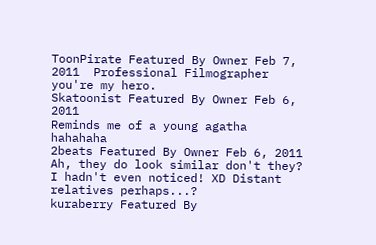ToonPirate Featured By Owner Feb 7, 2011  Professional Filmographer
you're my hero.
Skatoonist Featured By Owner Feb 6, 2011
Reminds me of a young agatha hahahaha
2beats Featured By Owner Feb 6, 2011
Ah, they do look similar don't they? I hadn't even noticed! XD Distant relatives perhaps...?
kuraberry Featured By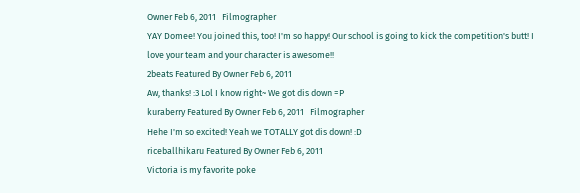Owner Feb 6, 2011   Filmographer
YAY Domee! You joined this, too! I'm so happy! Our school is going to kick the competition's butt! I love your team and your character is awesome!!
2beats Featured By Owner Feb 6, 2011
Aw, thanks! :3 Lol I know right~ We got dis down =P
kuraberry Featured By Owner Feb 6, 2011   Filmographer
Hehe I'm so excited! Yeah we TOTALLY got dis down! :D
riceballhikaru Featured By Owner Feb 6, 2011
Victoria is my favorite poke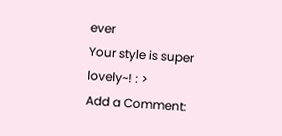ever
Your style is super lovely~! : >
Add a Comment: